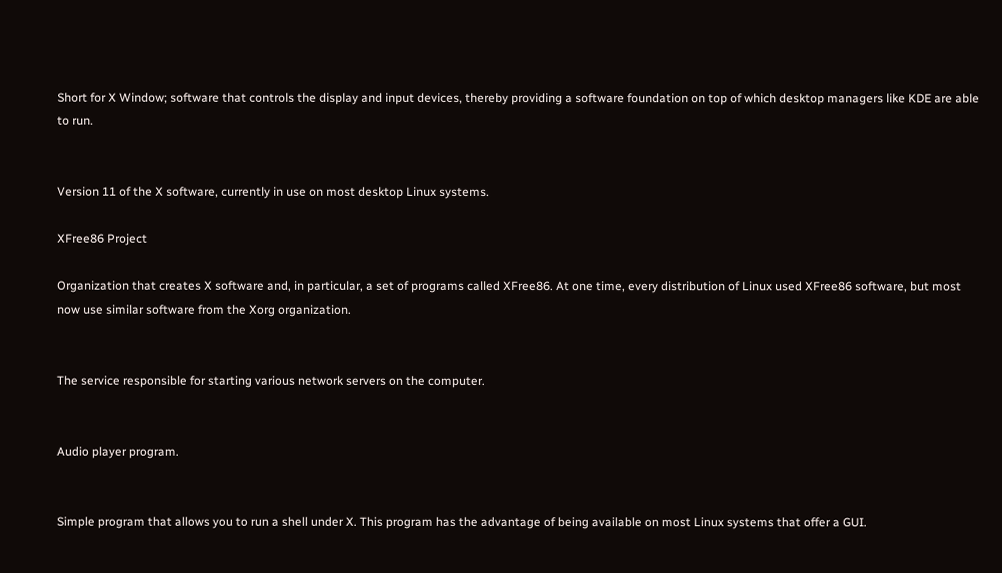Short for X Window; software that controls the display and input devices, thereby providing a software foundation on top of which desktop managers like KDE are able to run.


Version 11 of the X software, currently in use on most desktop Linux systems.

XFree86 Project

Organization that creates X software and, in particular, a set of programs called XFree86. At one time, every distribution of Linux used XFree86 software, but most now use similar software from the Xorg organization.


The service responsible for starting various network servers on the computer.


Audio player program.


Simple program that allows you to run a shell under X. This program has the advantage of being available on most Linux systems that offer a GUI.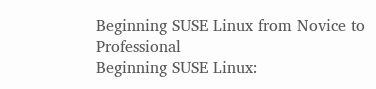Beginning SUSE Linux from Novice to Professional
Beginning SUSE Linux: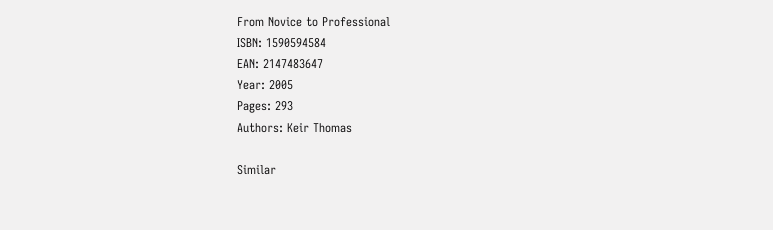From Novice to Professional
ISBN: 1590594584
EAN: 2147483647
Year: 2005
Pages: 293
Authors: Keir Thomas

Similar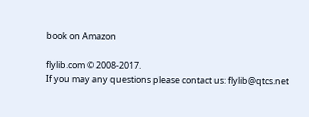book on Amazon

flylib.com © 2008-2017.
If you may any questions please contact us: flylib@qtcs.net